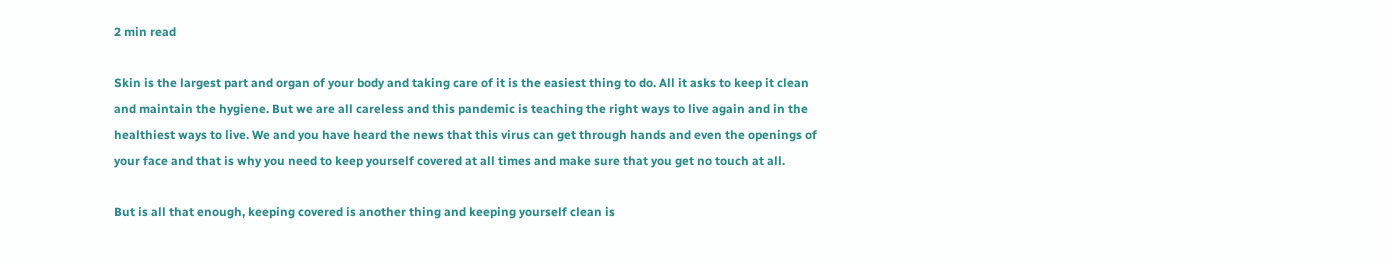2 min read

Skin is the largest part and organ of your body and taking care of it is the easiest thing to do. All it asks to keep it clean and maintain the hygiene. But we are all careless and this pandemic is teaching the right ways to live again and in the healthiest ways to live. We and you have heard the news that this virus can get through hands and even the openings of your face and that is why you need to keep yourself covered at all times and make sure that you get no touch at all.

But is all that enough, keeping covered is another thing and keeping yourself clean is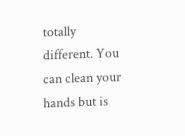totally different. You can clean your hands but is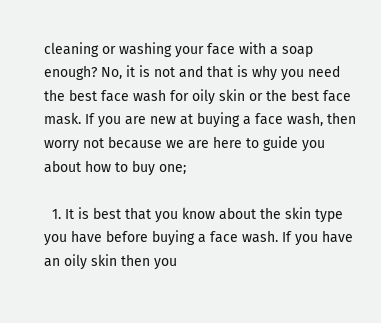cleaning or washing your face with a soap enough? No, it is not and that is why you need the best face wash for oily skin or the best face mask. If you are new at buying a face wash, then worry not because we are here to guide you about how to buy one;

  1. It is best that you know about the skin type you have before buying a face wash. If you have an oily skin then you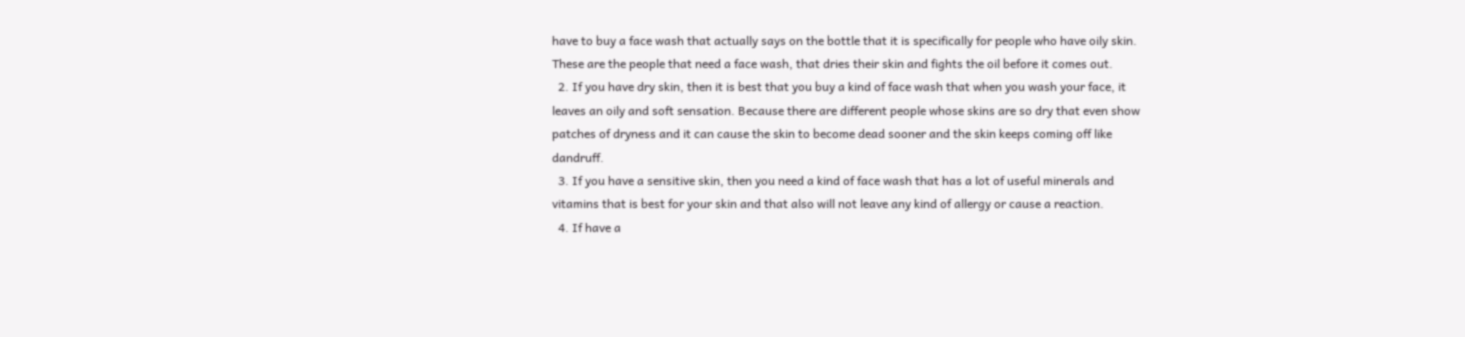have to buy a face wash that actually says on the bottle that it is specifically for people who have oily skin. These are the people that need a face wash, that dries their skin and fights the oil before it comes out.
  2. If you have dry skin, then it is best that you buy a kind of face wash that when you wash your face, it leaves an oily and soft sensation. Because there are different people whose skins are so dry that even show patches of dryness and it can cause the skin to become dead sooner and the skin keeps coming off like dandruff.
  3. If you have a sensitive skin, then you need a kind of face wash that has a lot of useful minerals and vitamins that is best for your skin and that also will not leave any kind of allergy or cause a reaction.
  4. If have a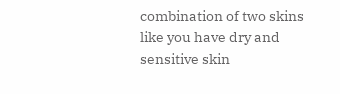combination of two skins like you have dry and sensitive skin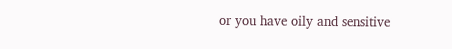or you have oily and sensitive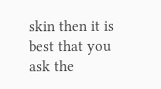skin then it is best that you ask the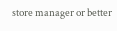store manager or better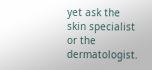yet ask the skin specialist or the dermatologist.